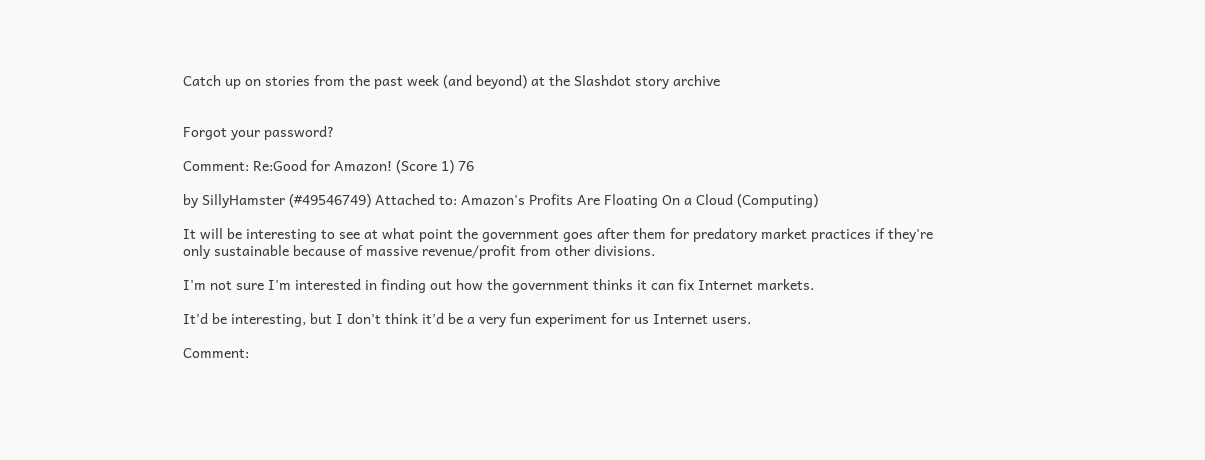Catch up on stories from the past week (and beyond) at the Slashdot story archive


Forgot your password?

Comment: Re:Good for Amazon! (Score 1) 76

by SillyHamster (#49546749) Attached to: Amazon's Profits Are Floating On a Cloud (Computing)

It will be interesting to see at what point the government goes after them for predatory market practices if they're only sustainable because of massive revenue/profit from other divisions.

I'm not sure I'm interested in finding out how the government thinks it can fix Internet markets.

It'd be interesting, but I don't think it'd be a very fun experiment for us Internet users.

Comment: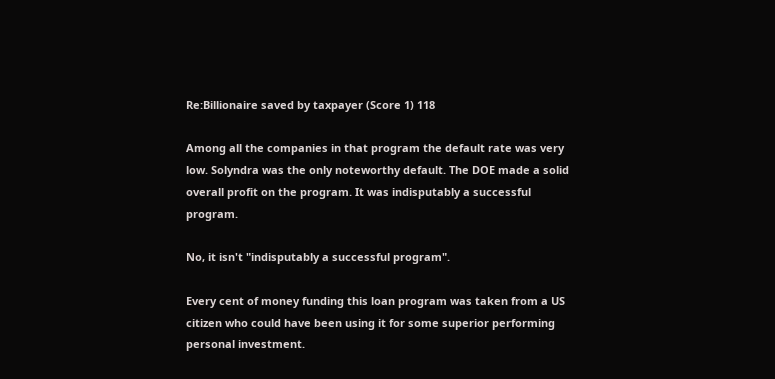Re:Billionaire saved by taxpayer (Score 1) 118

Among all the companies in that program the default rate was very low. Solyndra was the only noteworthy default. The DOE made a solid overall profit on the program. It was indisputably a successful program.

No, it isn't "indisputably a successful program".

Every cent of money funding this loan program was taken from a US citizen who could have been using it for some superior performing personal investment.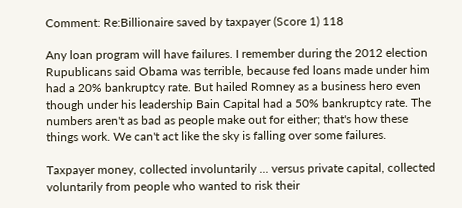Comment: Re:Billionaire saved by taxpayer (Score 1) 118

Any loan program will have failures. I remember during the 2012 election Rupublicans said Obama was terrible, because fed loans made under him had a 20% bankruptcy rate. But hailed Romney as a business hero even though under his leadership Bain Capital had a 50% bankruptcy rate. The numbers aren't as bad as people make out for either; that's how these things work. We can't act like the sky is falling over some failures.

Taxpayer money, collected involuntarily ... versus private capital, collected voluntarily from people who wanted to risk their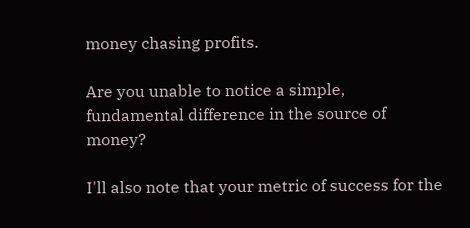money chasing profits.

Are you unable to notice a simple, fundamental difference in the source of money?

I'll also note that your metric of success for the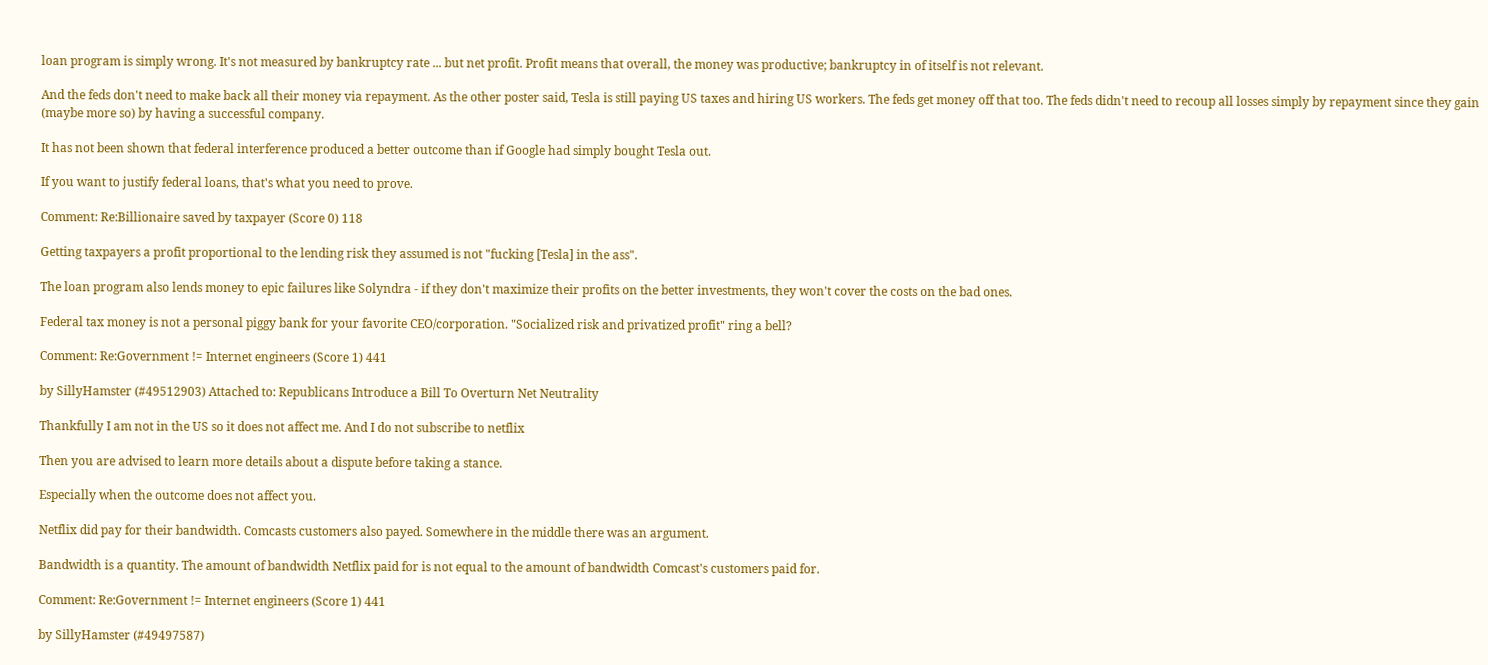loan program is simply wrong. It's not measured by bankruptcy rate ... but net profit. Profit means that overall, the money was productive; bankruptcy in of itself is not relevant.

And the feds don't need to make back all their money via repayment. As the other poster said, Tesla is still paying US taxes and hiring US workers. The feds get money off that too. The feds didn't need to recoup all losses simply by repayment since they gain (maybe more so) by having a successful company.

It has not been shown that federal interference produced a better outcome than if Google had simply bought Tesla out.

If you want to justify federal loans, that's what you need to prove.

Comment: Re:Billionaire saved by taxpayer (Score 0) 118

Getting taxpayers a profit proportional to the lending risk they assumed is not "fucking [Tesla] in the ass".

The loan program also lends money to epic failures like Solyndra - if they don't maximize their profits on the better investments, they won't cover the costs on the bad ones.

Federal tax money is not a personal piggy bank for your favorite CEO/corporation. "Socialized risk and privatized profit" ring a bell?

Comment: Re:Government != Internet engineers (Score 1) 441

by SillyHamster (#49512903) Attached to: Republicans Introduce a Bill To Overturn Net Neutrality

Thankfully I am not in the US so it does not affect me. And I do not subscribe to netflix

Then you are advised to learn more details about a dispute before taking a stance.

Especially when the outcome does not affect you.

Netflix did pay for their bandwidth. Comcasts customers also payed. Somewhere in the middle there was an argument.

Bandwidth is a quantity. The amount of bandwidth Netflix paid for is not equal to the amount of bandwidth Comcast's customers paid for.

Comment: Re:Government != Internet engineers (Score 1) 441

by SillyHamster (#49497587)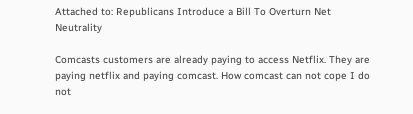Attached to: Republicans Introduce a Bill To Overturn Net Neutrality

Comcasts customers are already paying to access Netflix. They are paying netflix and paying comcast. How comcast can not cope I do not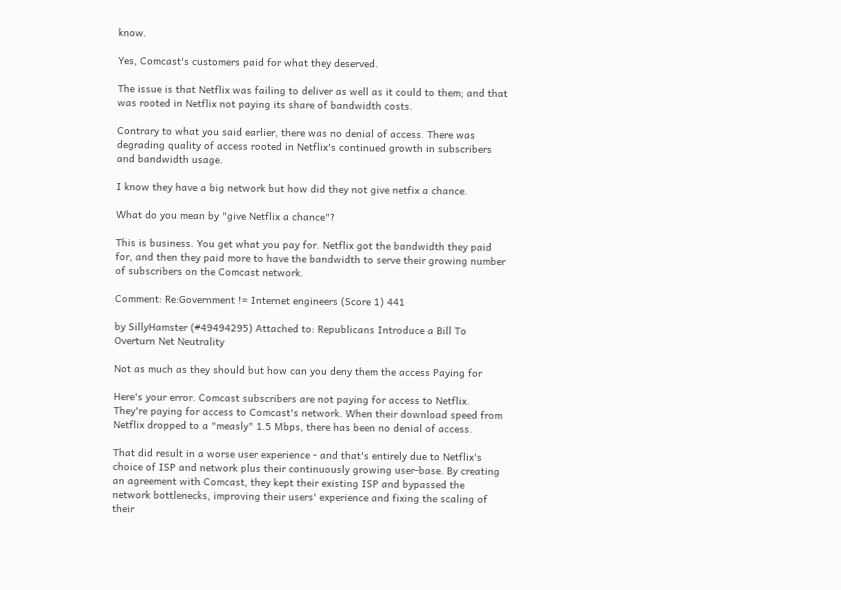know.

Yes, Comcast's customers paid for what they deserved.

The issue is that Netflix was failing to deliver as well as it could to them; and that was rooted in Netflix not paying its share of bandwidth costs.

Contrary to what you said earlier, there was no denial of access. There was degrading quality of access rooted in Netflix's continued growth in subscribers and bandwidth usage.

I know they have a big network but how did they not give netfix a chance.

What do you mean by "give Netflix a chance"?

This is business. You get what you pay for. Netflix got the bandwidth they paid for, and then they paid more to have the bandwidth to serve their growing number of subscribers on the Comcast network.

Comment: Re:Government != Internet engineers (Score 1) 441

by SillyHamster (#49494295) Attached to: Republicans Introduce a Bill To Overturn Net Neutrality

Not as much as they should but how can you deny them the access Paying for

Here's your error. Comcast subscribers are not paying for access to Netflix. They're paying for access to Comcast's network. When their download speed from Netflix dropped to a "measly" 1.5 Mbps, there has been no denial of access.

That did result in a worse user experience - and that's entirely due to Netflix's choice of ISP and network plus their continuously growing user-base. By creating an agreement with Comcast, they kept their existing ISP and bypassed the network bottlenecks, improving their users' experience and fixing the scaling of their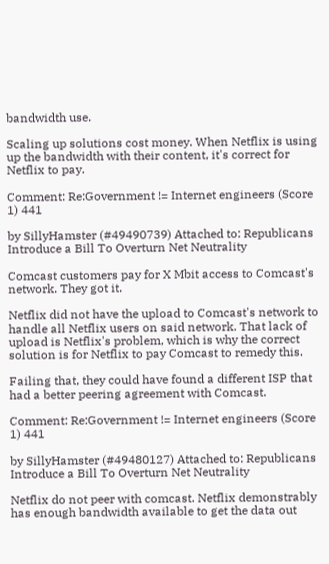bandwidth use.

Scaling up solutions cost money. When Netflix is using up the bandwidth with their content, it's correct for Netflix to pay.

Comment: Re:Government != Internet engineers (Score 1) 441

by SillyHamster (#49490739) Attached to: Republicans Introduce a Bill To Overturn Net Neutrality

Comcast customers pay for X Mbit access to Comcast's network. They got it.

Netflix did not have the upload to Comcast's network to handle all Netflix users on said network. That lack of upload is Netflix's problem, which is why the correct solution is for Netflix to pay Comcast to remedy this.

Failing that, they could have found a different ISP that had a better peering agreement with Comcast.

Comment: Re:Government != Internet engineers (Score 1) 441

by SillyHamster (#49480127) Attached to: Republicans Introduce a Bill To Overturn Net Neutrality

Netflix do not peer with comcast. Netflix demonstrably has enough bandwidth available to get the data out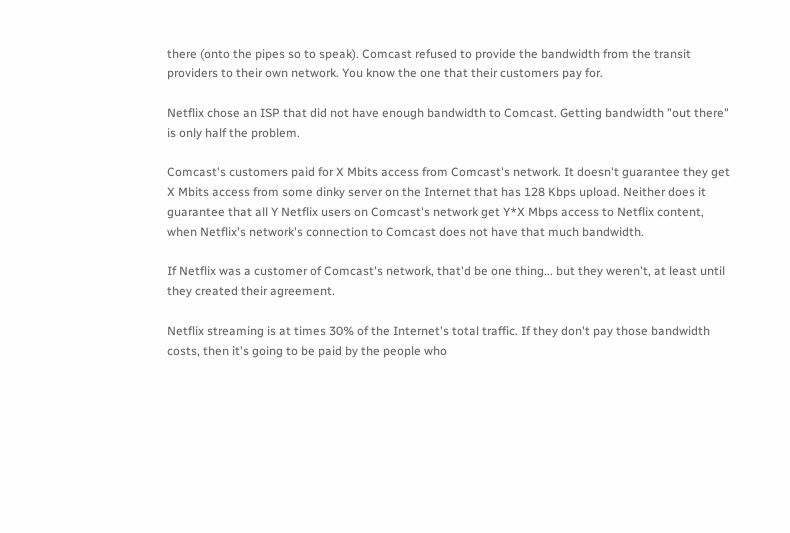there (onto the pipes so to speak). Comcast refused to provide the bandwidth from the transit providers to their own network. You know the one that their customers pay for.

Netflix chose an ISP that did not have enough bandwidth to Comcast. Getting bandwidth "out there" is only half the problem.

Comcast's customers paid for X Mbits access from Comcast's network. It doesn't guarantee they get X Mbits access from some dinky server on the Internet that has 128 Kbps upload. Neither does it guarantee that all Y Netflix users on Comcast's network get Y*X Mbps access to Netflix content, when Netflix's network's connection to Comcast does not have that much bandwidth.

If Netflix was a customer of Comcast's network, that'd be one thing... but they weren't, at least until they created their agreement.

Netflix streaming is at times 30% of the Internet's total traffic. If they don't pay those bandwidth costs, then it's going to be paid by the people who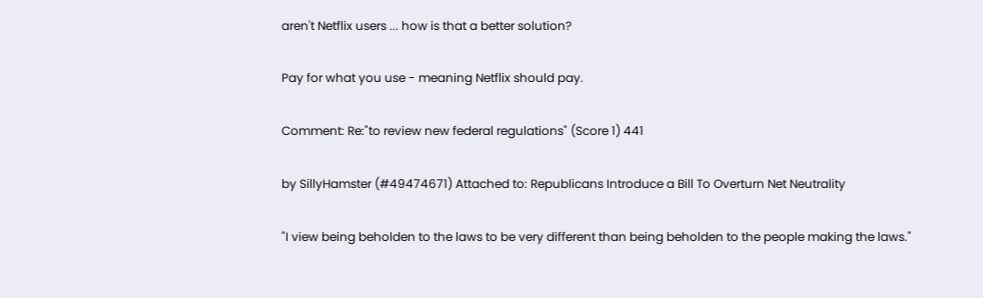aren't Netflix users ... how is that a better solution?

Pay for what you use - meaning Netflix should pay.

Comment: Re:"to review new federal regulations" (Score 1) 441

by SillyHamster (#49474671) Attached to: Republicans Introduce a Bill To Overturn Net Neutrality

"I view being beholden to the laws to be very different than being beholden to the people making the laws."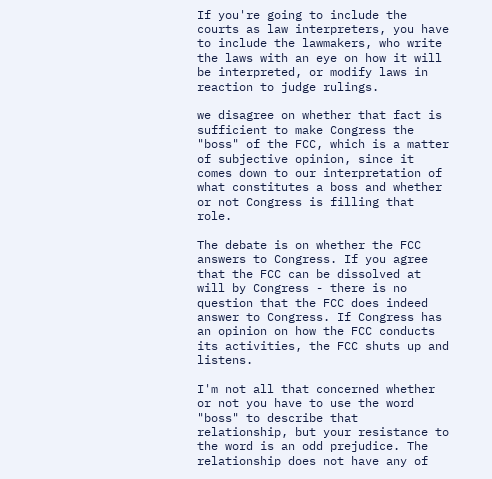If you're going to include the courts as law interpreters, you have to include the lawmakers, who write the laws with an eye on how it will be interpreted, or modify laws in reaction to judge rulings.

we disagree on whether that fact is sufficient to make Congress the "boss" of the FCC, which is a matter of subjective opinion, since it comes down to our interpretation of what constitutes a boss and whether or not Congress is filling that role.

The debate is on whether the FCC answers to Congress. If you agree that the FCC can be dissolved at will by Congress - there is no question that the FCC does indeed answer to Congress. If Congress has an opinion on how the FCC conducts its activities, the FCC shuts up and listens.

I'm not all that concerned whether or not you have to use the word "boss" to describe that relationship, but your resistance to the word is an odd prejudice. The relationship does not have any of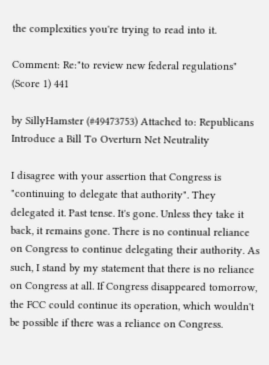the complexities you're trying to read into it.

Comment: Re:"to review new federal regulations" (Score 1) 441

by SillyHamster (#49473753) Attached to: Republicans Introduce a Bill To Overturn Net Neutrality

I disagree with your assertion that Congress is "continuing to delegate that authority". They delegated it. Past tense. It's gone. Unless they take it back, it remains gone. There is no continual reliance on Congress to continue delegating their authority. As such, I stand by my statement that there is no reliance on Congress at all. If Congress disappeared tomorrow, the FCC could continue its operation, which wouldn't be possible if there was a reliance on Congress.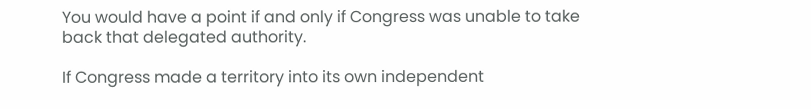You would have a point if and only if Congress was unable to take back that delegated authority.

If Congress made a territory into its own independent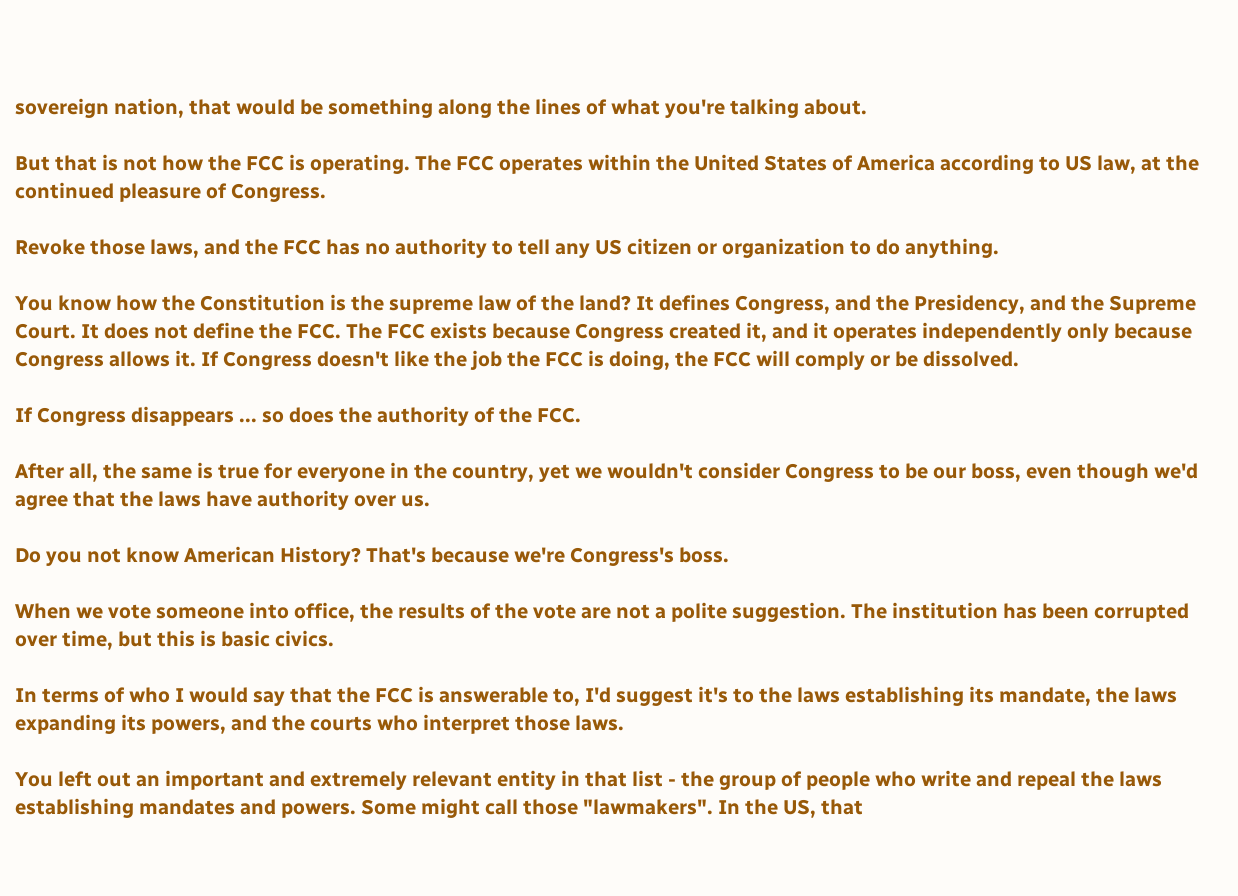sovereign nation, that would be something along the lines of what you're talking about.

But that is not how the FCC is operating. The FCC operates within the United States of America according to US law, at the continued pleasure of Congress.

Revoke those laws, and the FCC has no authority to tell any US citizen or organization to do anything.

You know how the Constitution is the supreme law of the land? It defines Congress, and the Presidency, and the Supreme Court. It does not define the FCC. The FCC exists because Congress created it, and it operates independently only because Congress allows it. If Congress doesn't like the job the FCC is doing, the FCC will comply or be dissolved.

If Congress disappears ... so does the authority of the FCC.

After all, the same is true for everyone in the country, yet we wouldn't consider Congress to be our boss, even though we'd agree that the laws have authority over us.

Do you not know American History? That's because we're Congress's boss.

When we vote someone into office, the results of the vote are not a polite suggestion. The institution has been corrupted over time, but this is basic civics.

In terms of who I would say that the FCC is answerable to, I'd suggest it's to the laws establishing its mandate, the laws expanding its powers, and the courts who interpret those laws.

You left out an important and extremely relevant entity in that list - the group of people who write and repeal the laws establishing mandates and powers. Some might call those "lawmakers". In the US, that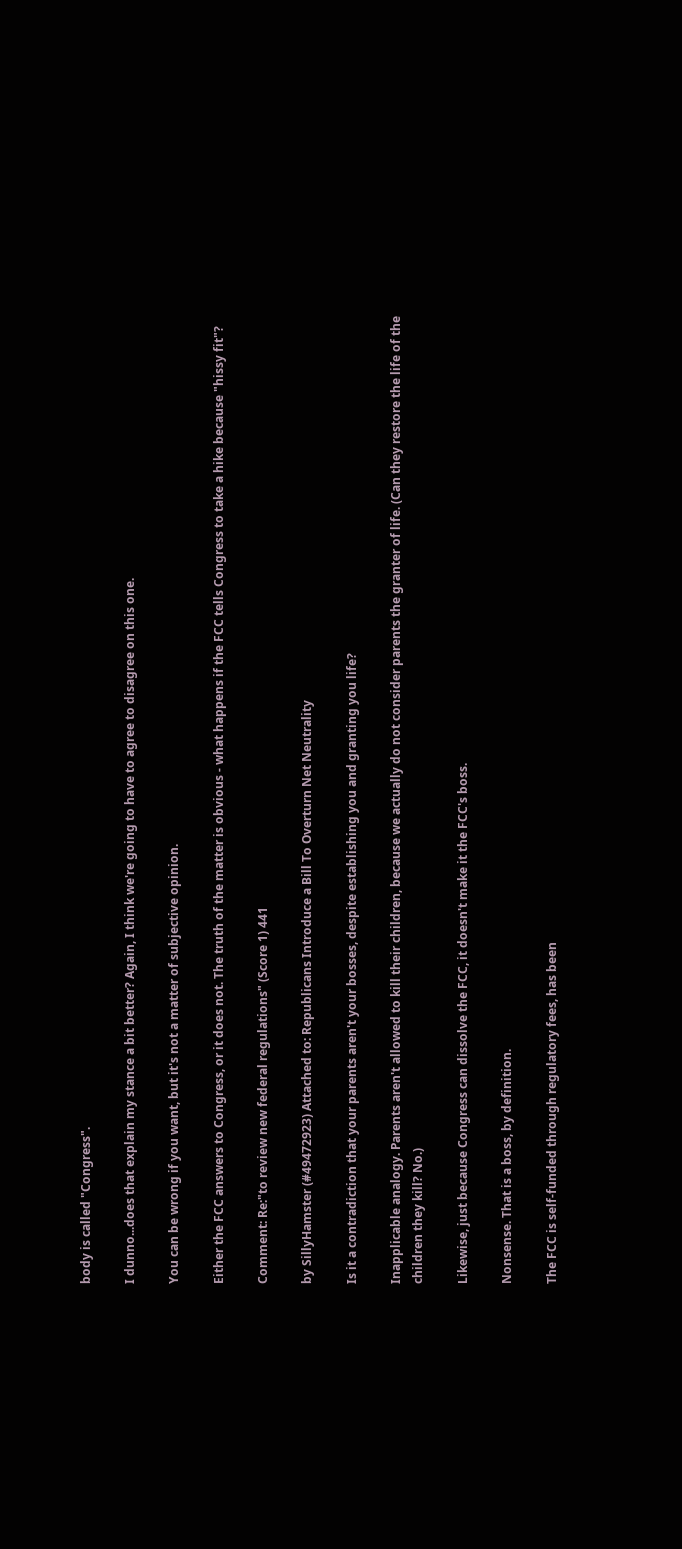body is called "Congress".

I dunno...does that explain my stance a bit better? Again, I think we're going to have to agree to disagree on this one.

You can be wrong if you want, but it's not a matter of subjective opinion.

Either the FCC answers to Congress, or it does not. The truth of the matter is obvious - what happens if the FCC tells Congress to take a hike because "hissy fit"?

Comment: Re:"to review new federal regulations" (Score 1) 441

by SillyHamster (#49472923) Attached to: Republicans Introduce a Bill To Overturn Net Neutrality

Is it a contradiction that your parents aren't your bosses, despite establishing you and granting you life?

Inapplicable analogy. Parents aren't allowed to kill their children, because we actually do not consider parents the granter of life. (Can they restore the life of the children they kill? No.)

Likewise, just because Congress can dissolve the FCC, it doesn't make it the FCC's boss.

Nonsense. That is a boss, by definition.

The FCC is self-funded through regulatory fees, has been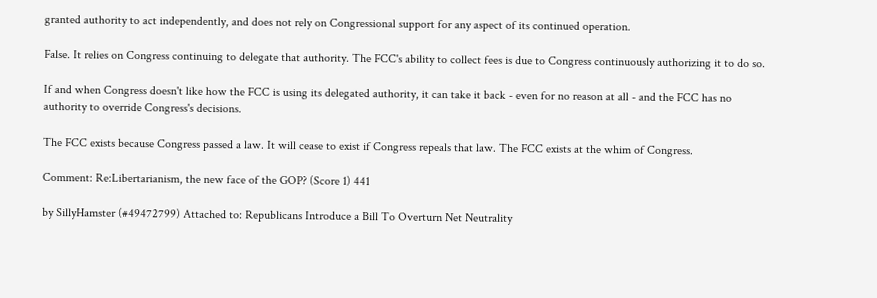granted authority to act independently, and does not rely on Congressional support for any aspect of its continued operation.

False. It relies on Congress continuing to delegate that authority. The FCC's ability to collect fees is due to Congress continuously authorizing it to do so.

If and when Congress doesn't like how the FCC is using its delegated authority, it can take it back - even for no reason at all - and the FCC has no authority to override Congress's decisions.

The FCC exists because Congress passed a law. It will cease to exist if Congress repeals that law. The FCC exists at the whim of Congress.

Comment: Re:Libertarianism, the new face of the GOP? (Score 1) 441

by SillyHamster (#49472799) Attached to: Republicans Introduce a Bill To Overturn Net Neutrality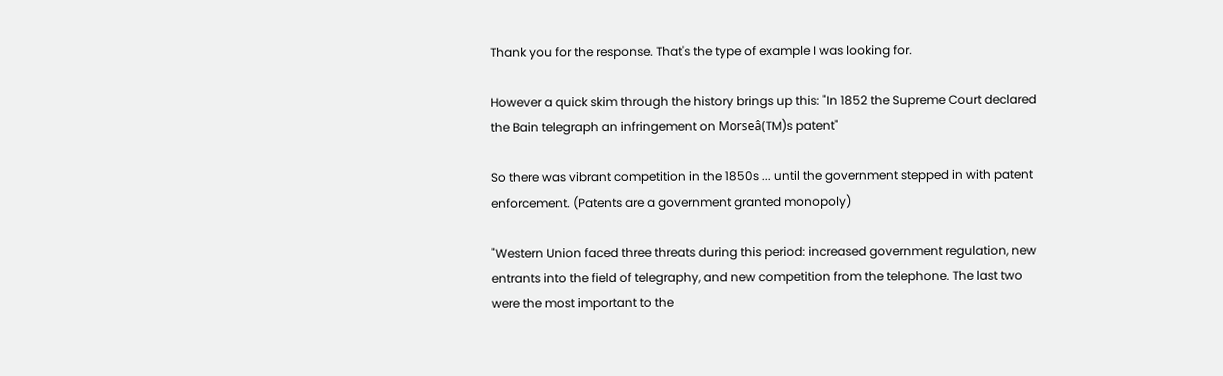Thank you for the response. That's the type of example I was looking for.

However a quick skim through the history brings up this: "In 1852 the Supreme Court declared the Bain telegraph an infringement on Morseâ(TM)s patent"

So there was vibrant competition in the 1850s ... until the government stepped in with patent enforcement. (Patents are a government granted monopoly)

"Western Union faced three threats during this period: increased government regulation, new entrants into the field of telegraphy, and new competition from the telephone. The last two were the most important to the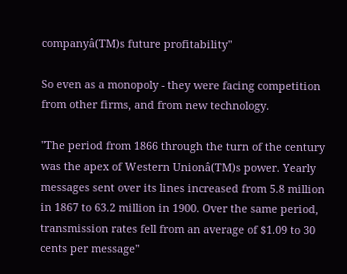companyâ(TM)s future profitability"

So even as a monopoly - they were facing competition from other firms, and from new technology.

"The period from 1866 through the turn of the century was the apex of Western Unionâ(TM)s power. Yearly messages sent over its lines increased from 5.8 million in 1867 to 63.2 million in 1900. Over the same period, transmission rates fell from an average of $1.09 to 30 cents per message"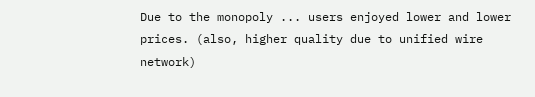Due to the monopoly ... users enjoyed lower and lower prices. (also, higher quality due to unified wire network)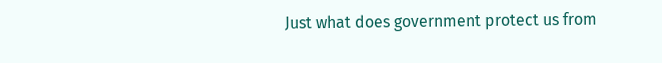Just what does government protect us from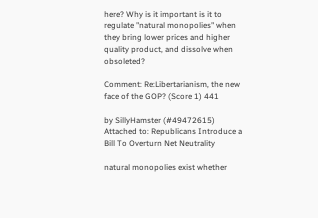here? Why is it important is it to regulate "natural monopolies" when they bring lower prices and higher quality product, and dissolve when obsoleted?

Comment: Re:Libertarianism, the new face of the GOP? (Score 1) 441

by SillyHamster (#49472615) Attached to: Republicans Introduce a Bill To Overturn Net Neutrality

natural monopolies exist whether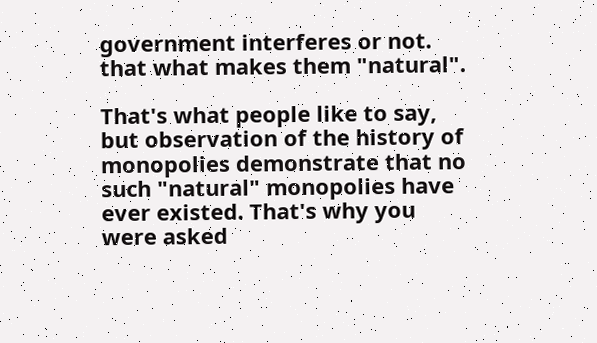government interferes or not. that what makes them "natural".

That's what people like to say, but observation of the history of monopolies demonstrate that no such "natural" monopolies have ever existed. That's why you were asked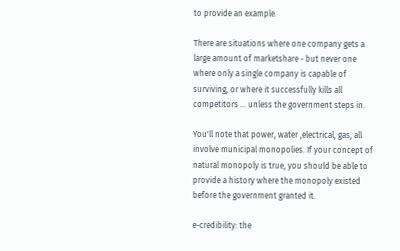to provide an example.

There are situations where one company gets a large amount of marketshare - but never one where only a single company is capable of surviving, or where it successfully kills all competitors ... unless the government steps in.

You'll note that power, water ,electrical, gas, all involve municipal monopolies. If your concept of natural monopoly is true, you should be able to provide a history where the monopoly existed before the government granted it.

e-credibility: the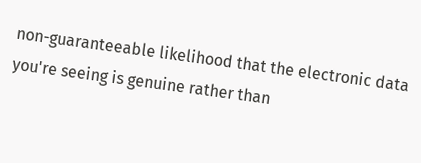non-guaranteeable likelihood that the electronic data you're seeing is genuine rather than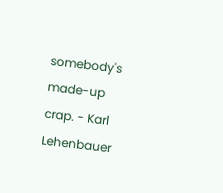somebody's made-up crap. - Karl Lehenbauer